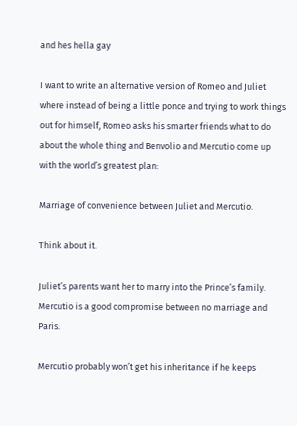and hes hella gay

I want to write an alternative version of Romeo and Juliet where instead of being a little ponce and trying to work things out for himself, Romeo asks his smarter friends what to do about the whole thing and Benvolio and Mercutio come up with the world’s greatest plan:

Marriage of convenience between Juliet and Mercutio.

Think about it.

Juliet’s parents want her to marry into the Prince’s family. Mercutio is a good compromise between no marriage and Paris.

Mercutio probably won’t get his inheritance if he keeps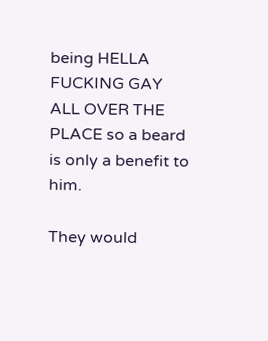being HELLA FUCKING GAY ALL OVER THE PLACE so a beard is only a benefit to him.

They would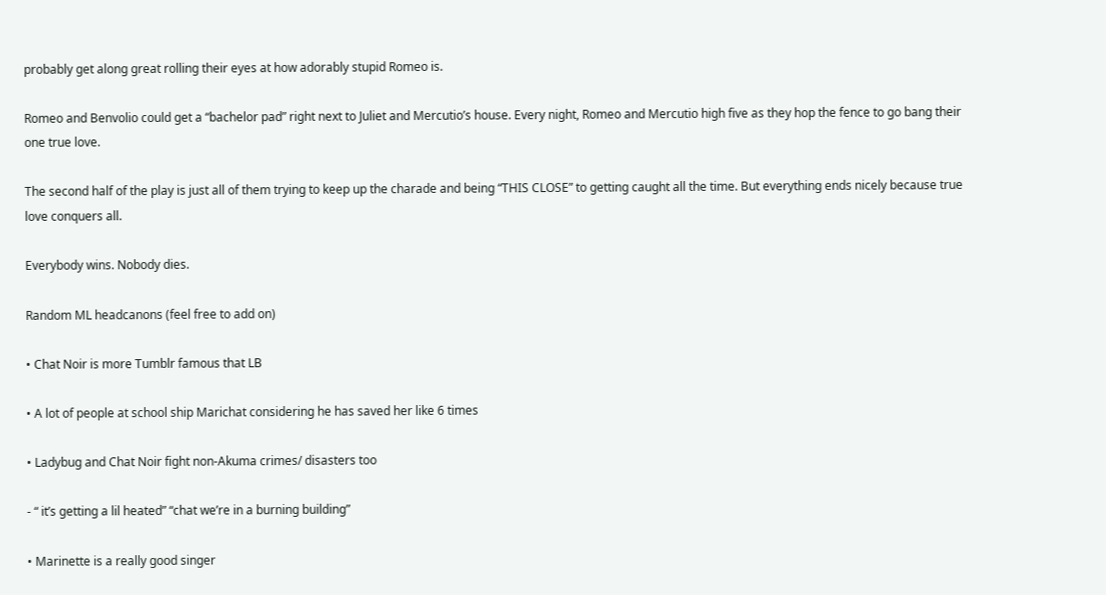probably get along great rolling their eyes at how adorably stupid Romeo is.

Romeo and Benvolio could get a “bachelor pad” right next to Juliet and Mercutio’s house. Every night, Romeo and Mercutio high five as they hop the fence to go bang their one true love.

The second half of the play is just all of them trying to keep up the charade and being “THIS CLOSE” to getting caught all the time. But everything ends nicely because true love conquers all.

Everybody wins. Nobody dies.

Random ML headcanons (feel free to add on)

• Chat Noir is more Tumblr famous that LB

• A lot of people at school ship Marichat considering he has saved her like 6 times

• Ladybug and Chat Noir fight non-Akuma crimes/ disasters too

- “ it’s getting a lil heated” “chat we’re in a burning building”

• Marinette is a really good singer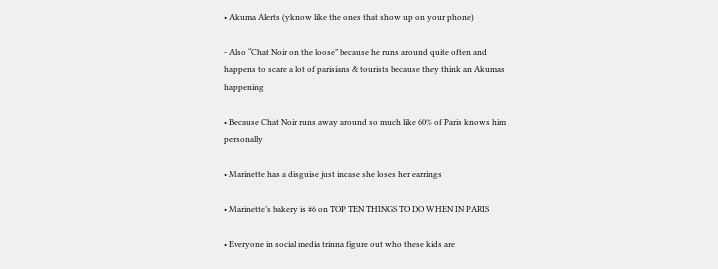• Akuma Alerts (yknow like the ones that show up on your phone)

- Also “Chat Noir on the loose” because he runs around quite often and happens to scare a lot of parisians & tourists because they think an Akumas happening

• Because Chat Noir runs away around so much like 60% of Paris knows him personally

• Marinette has a disguise just incase she loses her earrings

• Marinette’s bakery is #6 on TOP TEN THINGS TO DO WHEN IN PARIS

• Everyone in social media trinna figure out who these kids are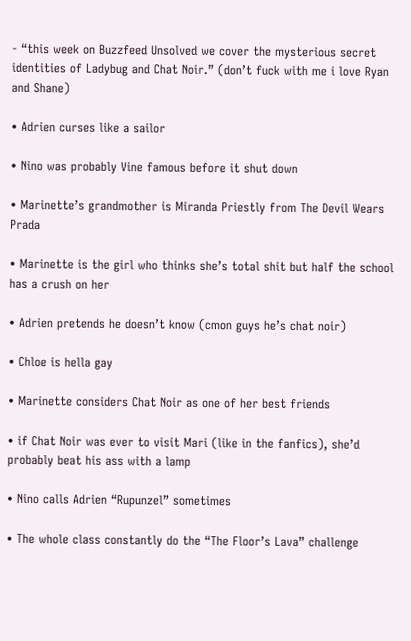- “this week on Buzzfeed Unsolved we cover the mysterious secret identities of Ladybug and Chat Noir.” (don’t fuck with me i love Ryan and Shane)

• Adrien curses like a sailor

• Nino was probably Vine famous before it shut down

• Marinette’s grandmother is Miranda Priestly from The Devil Wears Prada

• Marinette is the girl who thinks she’s total shit but half the school has a crush on her

• Adrien pretends he doesn’t know (cmon guys he’s chat noir)

• Chloe is hella gay

• Marinette considers Chat Noir as one of her best friends

• if Chat Noir was ever to visit Mari (like in the fanfics), she’d probably beat his ass with a lamp

• Nino calls Adrien “Rupunzel” sometimes

• The whole class constantly do the “The Floor’s Lava” challenge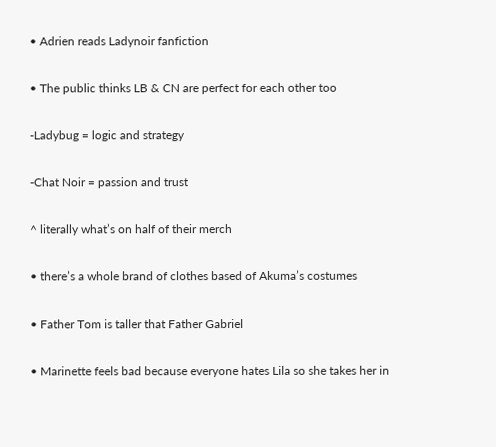• Adrien reads Ladynoir fanfiction

• The public thinks LB & CN are perfect for each other too

-Ladybug = logic and strategy

-Chat Noir = passion and trust

^ literally what’s on half of their merch

• there’s a whole brand of clothes based of Akuma’s costumes

• Father Tom is taller that Father Gabriel

• Marinette feels bad because everyone hates Lila so she takes her in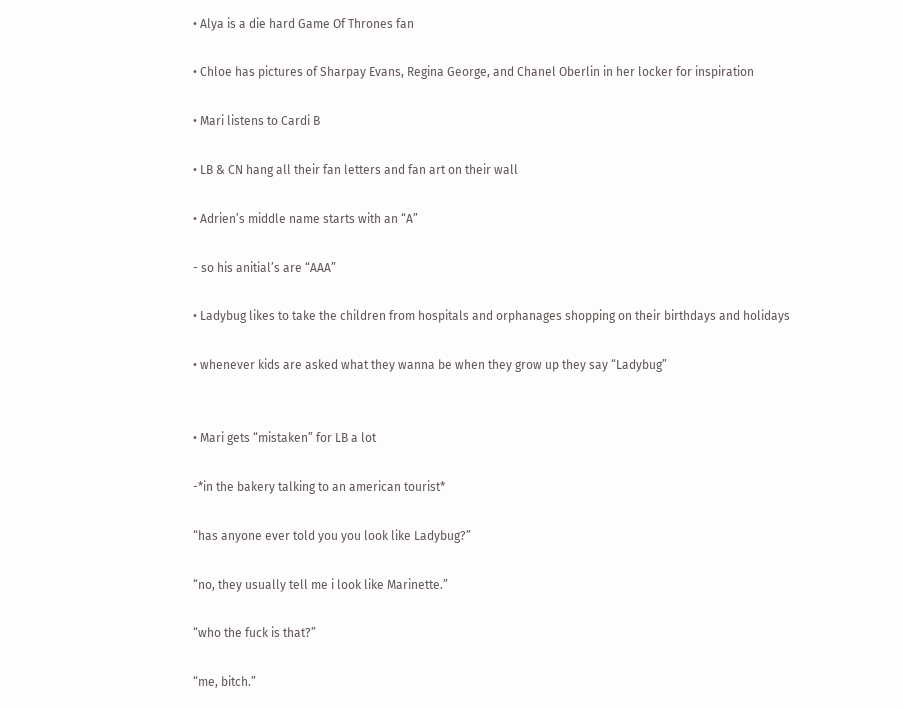• Alya is a die hard Game Of Thrones fan

• Chloe has pictures of Sharpay Evans, Regina George, and Chanel Oberlin in her locker for inspiration

• Mari listens to Cardi B

• LB & CN hang all their fan letters and fan art on their wall

• Adrien’s middle name starts with an “A”

- so his anitial’s are “AAA”

• Ladybug likes to take the children from hospitals and orphanages shopping on their birthdays and holidays

• whenever kids are asked what they wanna be when they grow up they say “Ladybug”


• Mari gets “mistaken” for LB a lot

-*in the bakery talking to an american tourist*

“has anyone ever told you you look like Ladybug?”

“no, they usually tell me i look like Marinette.”

“who the fuck is that?”

“me, bitch.”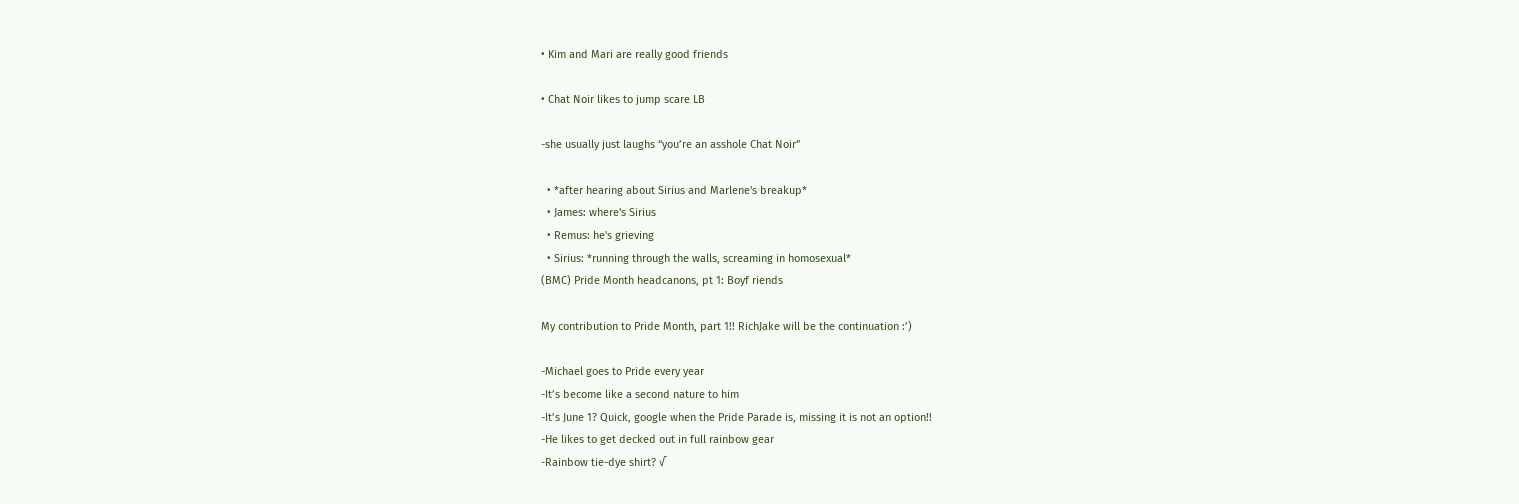• Kim and Mari are really good friends

• Chat Noir likes to jump scare LB

-she usually just laughs “you’re an asshole Chat Noir”

  • *after hearing about Sirius and Marlene's breakup*
  • James: where's Sirius
  • Remus: he's grieving
  • Sirius: *running through the walls, screaming in homosexual*
(BMC) Pride Month headcanons, pt 1: Boyf riends

My contribution to Pride Month, part 1!! RichJake will be the continuation :’)

-Michael goes to Pride every year
-It’s become like a second nature to him
-It’s June 1? Quick, google when the Pride Parade is, missing it is not an option!!
-He likes to get decked out in full rainbow gear
-Rainbow tie-dye shirt? √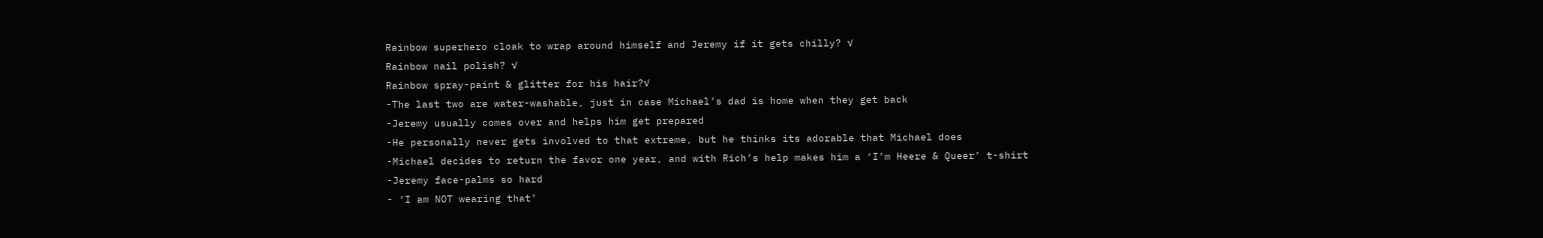Rainbow superhero cloak to wrap around himself and Jeremy if it gets chilly? √
Rainbow nail polish? √
Rainbow spray-paint & glitter for his hair?√
-The last two are water-washable, just in case Michael’s dad is home when they get back
-Jeremy usually comes over and helps him get prepared
-He personally never gets involved to that extreme, but he thinks its adorable that Michael does
-Michael decides to return the favor one year, and with Rich’s help makes him a ‘I’m Heere & Queer’ t-shirt
-Jeremy face-palms so hard
- ‘I am NOT wearing that’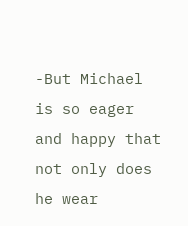-But Michael is so eager and happy that not only does he wear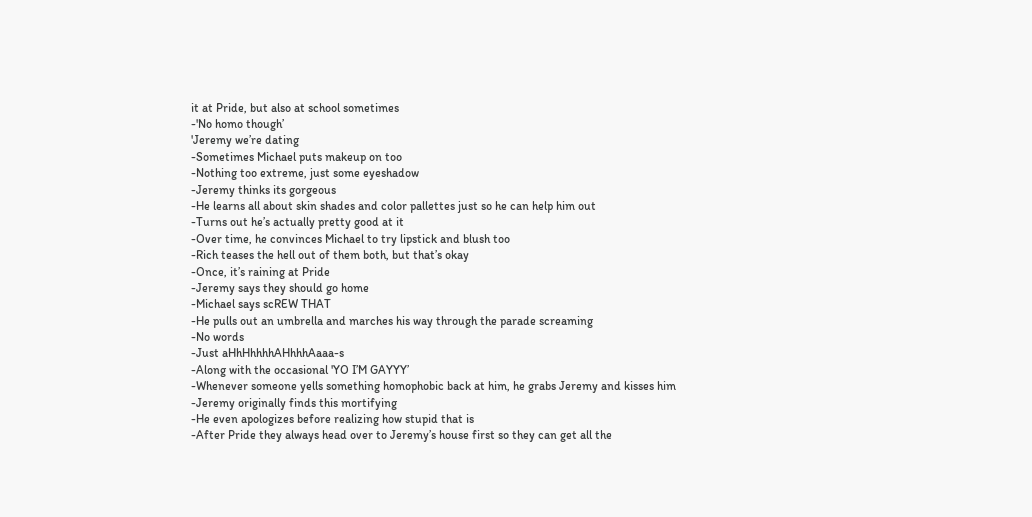it at Pride, but also at school sometimes
-'No homo though’
'Jeremy we’re dating
-Sometimes Michael puts makeup on too
-Nothing too extreme, just some eyeshadow
-Jeremy thinks its gorgeous
-He learns all about skin shades and color pallettes just so he can help him out
-Turns out he’s actually pretty good at it
-Over time, he convinces Michael to try lipstick and blush too
-Rich teases the hell out of them both, but that’s okay
-Once, it’s raining at Pride
-Jeremy says they should go home
-Michael says scREW THAT
-He pulls out an umbrella and marches his way through the parade screaming
-No words
-Just aHhHhhhhAHhhhAaaa-s
-Along with the occasional 'YO I’M GAYYY’
-Whenever someone yells something homophobic back at him, he grabs Jeremy and kisses him
-Jeremy originally finds this mortifying
-He even apologizes before realizing how stupid that is
-After Pride they always head over to Jeremy’s house first so they can get all the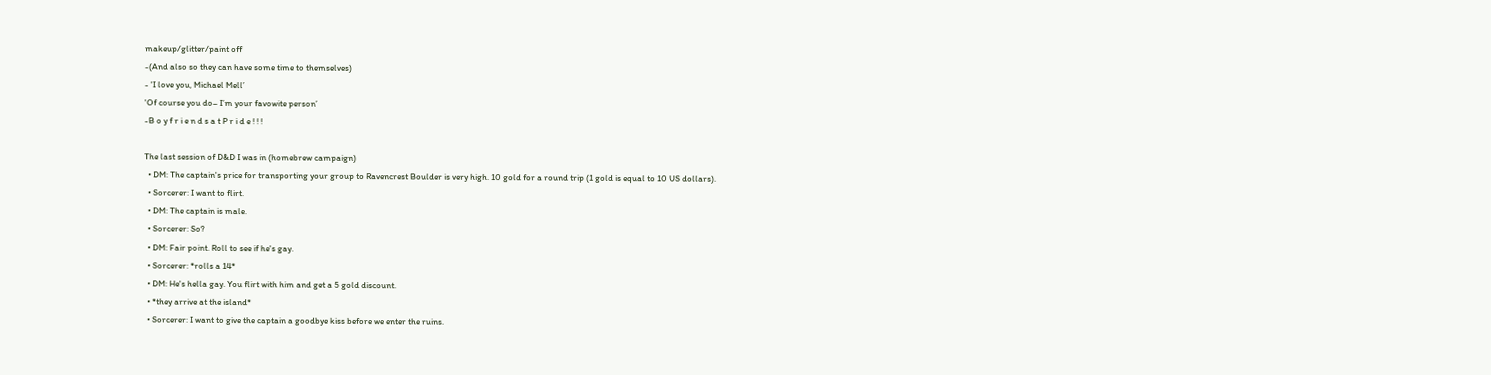makeup/glitter/paint off
-(And also so they can have some time to themselves)
- 'I love you, Michael Mell’
'Of course you do– I’m your favowite person’
-B o y f r i e n d s a t P r i d e ! ! !

The last session of D&D I was in (homebrew campaign)
  • DM: The captain's price for transporting your group to Ravencrest Boulder is very high. 10 gold for a round trip (1 gold is equal to 10 US dollars).
  • Sorcerer: I want to flirt.
  • DM: The captain is male.
  • Sorcerer: So?
  • DM: Fair point. Roll to see if he's gay.
  • Sorcerer: *rolls a 14*
  • DM: He's hella gay. You flirt with him and get a 5 gold discount.
  • *they arrive at the island*
  • Sorcerer: I want to give the captain a goodbye kiss before we enter the ruins.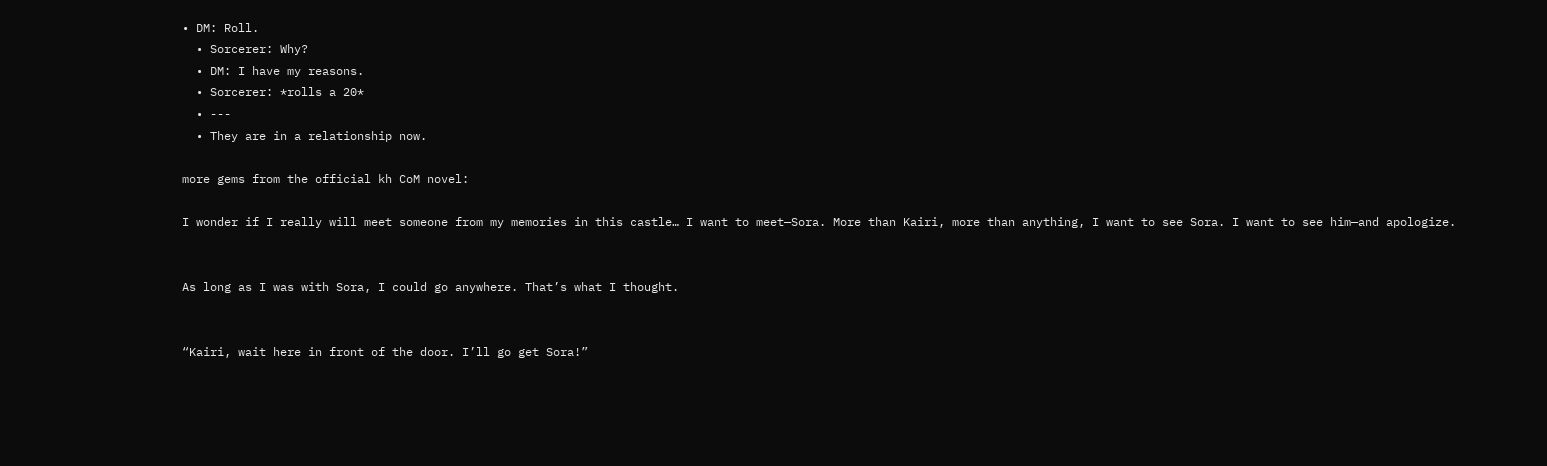• DM: Roll.
  • Sorcerer: Why?
  • DM: I have my reasons.
  • Sorcerer: *rolls a 20*
  • ---
  • They are in a relationship now.

more gems from the official kh CoM novel:

I wonder if I really will meet someone from my memories in this castle… I want to meet—Sora. More than Kairi, more than anything, I want to see Sora. I want to see him—and apologize.


As long as I was with Sora, I could go anywhere. That’s what I thought.


“Kairi, wait here in front of the door. I’ll go get Sora!”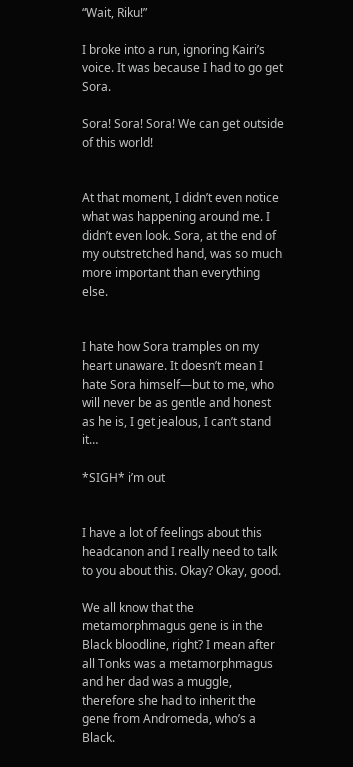“Wait, Riku!”

I broke into a run, ignoring Kairi’s voice. It was because I had to go get Sora.

Sora! Sora! Sora! We can get outside of this world!


At that moment, I didn’t even notice what was happening around me. I didn’t even look. Sora, at the end of my outstretched hand, was so much more important than everything else.


I hate how Sora tramples on my heart unaware. It doesn’t mean I hate Sora himself—but to me, who will never be as gentle and honest as he is, I get jealous, I can’t stand it…

*SIGH* i’m out


I have a lot of feelings about this headcanon and I really need to talk to you about this. Okay? Okay, good.

We all know that the metamorphmagus gene is in the Black bloodline, right? I mean after all Tonks was a metamorphmagus and her dad was a muggle, therefore she had to inherit the gene from Andromeda, who’s a Black.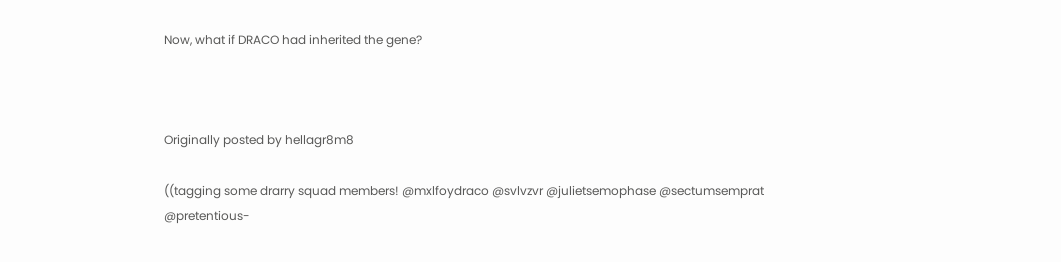Now, what if DRACO had inherited the gene?



Originally posted by hellagr8m8

((tagging some drarry squad members! @mxlfoydraco @svlvzvr @julietsemophase @sectumsemprat @pretentious-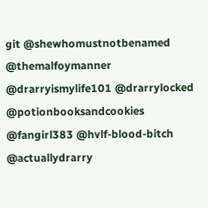git @shewhomustnotbenamed @themalfoymanner @drarryismylife101 @drarrylocked @potionbooksandcookies @fangirl383 @hvlf-blood-bitch @actuallydrarry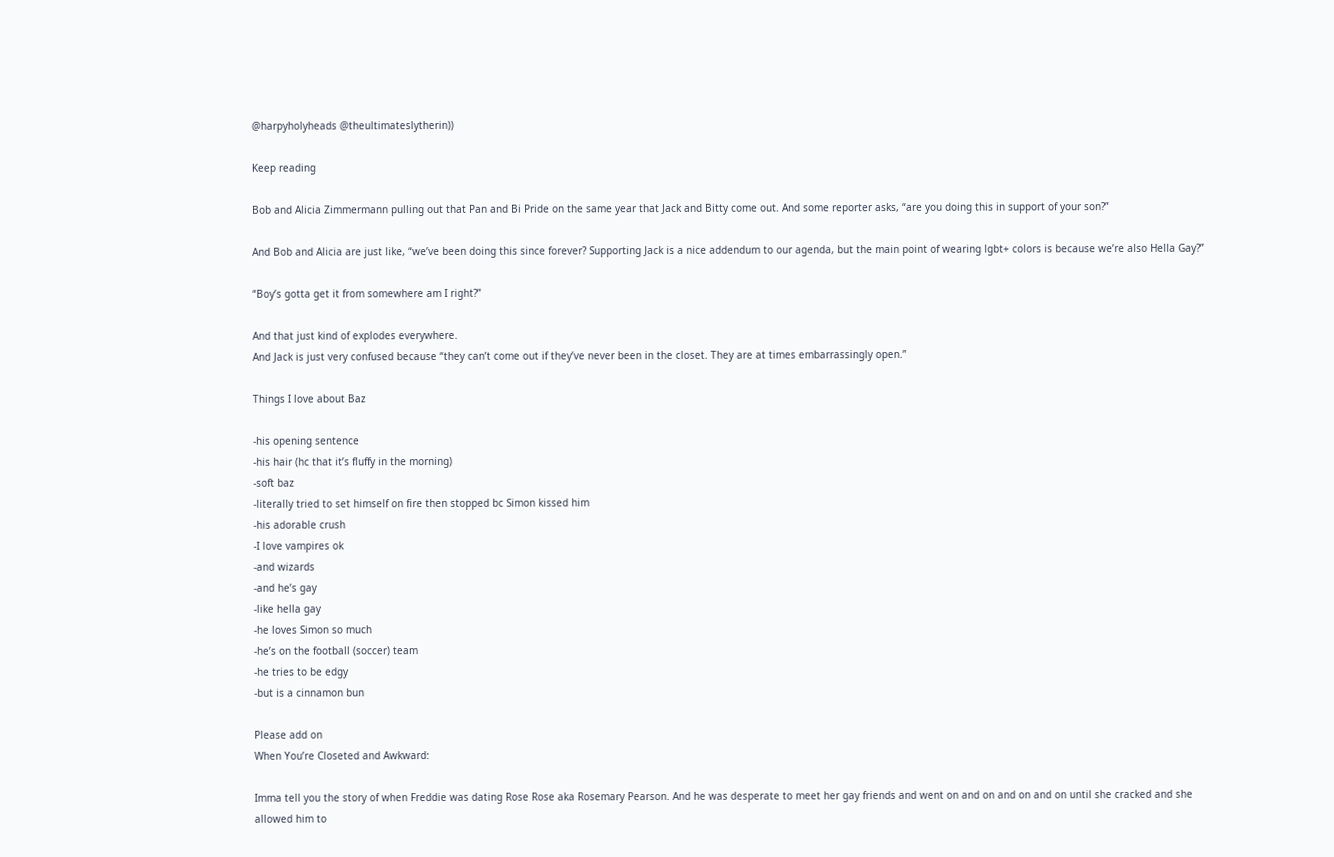@harpyholyheads @theultimateslytherin))

Keep reading

Bob and Alicia Zimmermann pulling out that Pan and Bi Pride on the same year that Jack and Bitty come out. And some reporter asks, “are you doing this in support of your son?”

And Bob and Alicia are just like, “we’ve been doing this since forever? Supporting Jack is a nice addendum to our agenda, but the main point of wearing lgbt+ colors is because we’re also Hella Gay?”

“Boy’s gotta get it from somewhere am I right?”

And that just kind of explodes everywhere.
And Jack is just very confused because “they can’t come out if they’ve never been in the closet. They are at times embarrassingly open.”

Things I love about Baz

-his opening sentence
-his hair (hc that it’s fluffy in the morning)
-soft baz
-literally tried to set himself on fire then stopped bc Simon kissed him
-his adorable crush
-I love vampires ok
-and wizards
-and he’s gay
-like hella gay
-he loves Simon so much
-he’s on the football (soccer) team
-he tries to be edgy
-but is a cinnamon bun

Please add on
When You’re Closeted and Awkward:

Imma tell you the story of when Freddie was dating Rose Rose aka Rosemary Pearson. And he was desperate to meet her gay friends and went on and on and on and on until she cracked and she allowed him to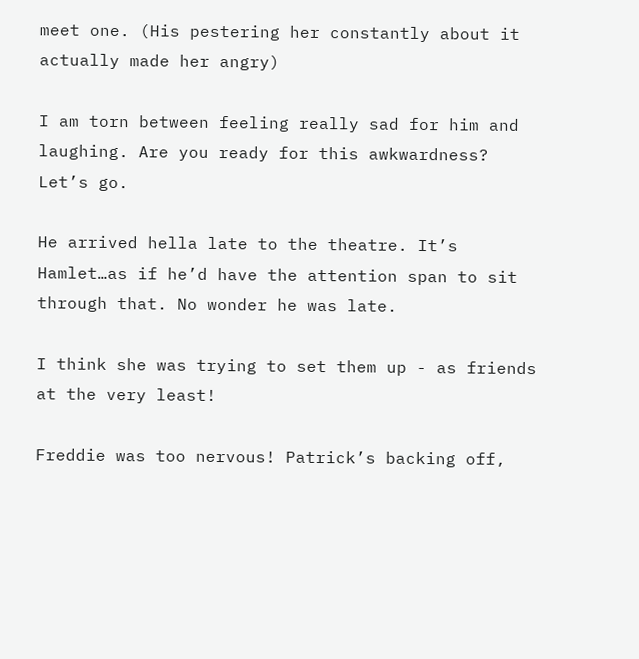meet one. (His pestering her constantly about it actually made her angry)

I am torn between feeling really sad for him and laughing. Are you ready for this awkwardness? Let’s go.

He arrived hella late to the theatre. It’s Hamlet…as if he’d have the attention span to sit through that. No wonder he was late.

I think she was trying to set them up - as friends at the very least!

Freddie was too nervous! Patrick’s backing off,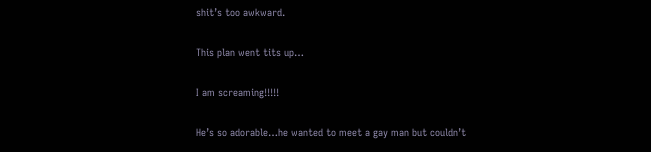shit’s too awkward.

This plan went tits up…

I am screaming!!!!!

He’s so adorable…he wanted to meet a gay man but couldn’t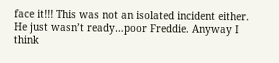face it!!! This was not an isolated incident either. He just wasn’t ready…poor Freddie. Anyway I think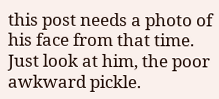this post needs a photo of his face from that time. Just look at him, the poor awkward pickle.